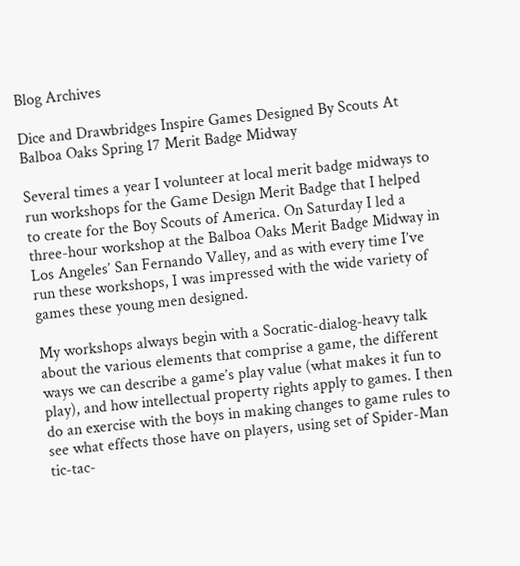Blog Archives

Dice and Drawbridges Inspire Games Designed By Scouts At Balboa Oaks Spring 17 Merit Badge Midway

Several times a year I volunteer at local merit badge midways to run workshops for the Game Design Merit Badge that I helped to create for the Boy Scouts of America. On Saturday I led a three-hour workshop at the Balboa Oaks Merit Badge Midway in Los Angeles’ San Fernando Valley, and as with every time I’ve run these workshops, I was impressed with the wide variety of games these young men designed.

My workshops always begin with a Socratic-dialog-heavy talk about the various elements that comprise a game, the different ways we can describe a game’s play value (what makes it fun to play), and how intellectual property rights apply to games. I then do an exercise with the boys in making changes to game rules to see what effects those have on players, using set of Spider-Man tic-tac-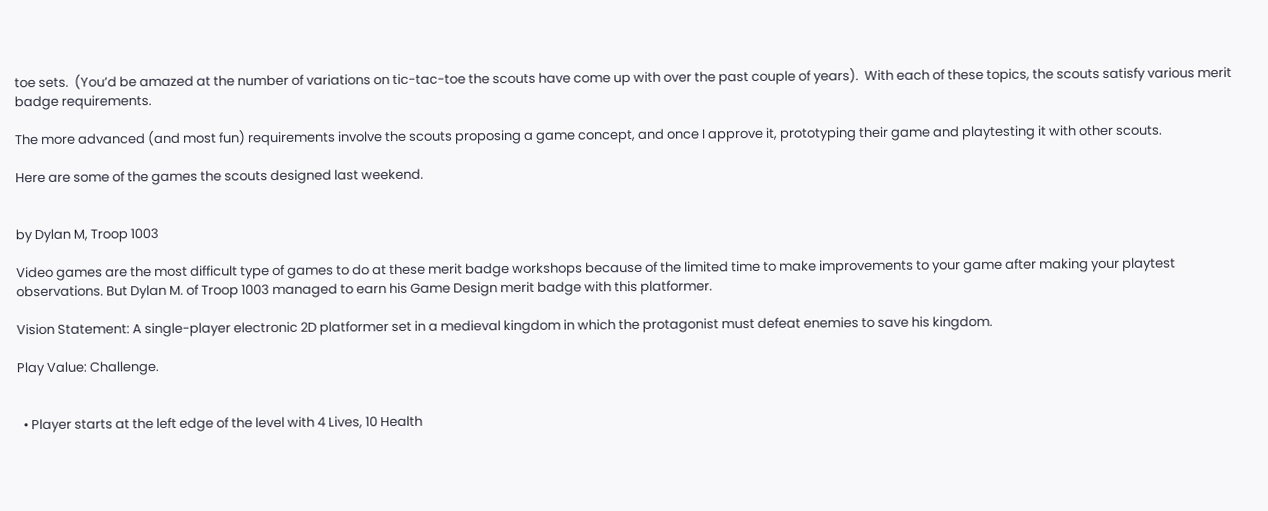toe sets.  (You’d be amazed at the number of variations on tic-tac-toe the scouts have come up with over the past couple of years).  With each of these topics, the scouts satisfy various merit badge requirements.

The more advanced (and most fun) requirements involve the scouts proposing a game concept, and once I approve it, prototyping their game and playtesting it with other scouts.

Here are some of the games the scouts designed last weekend.


by Dylan M, Troop 1003

Video games are the most difficult type of games to do at these merit badge workshops because of the limited time to make improvements to your game after making your playtest observations. But Dylan M. of Troop 1003 managed to earn his Game Design merit badge with this platformer.

Vision Statement: A single-player electronic 2D platformer set in a medieval kingdom in which the protagonist must defeat enemies to save his kingdom.

Play Value: Challenge.


  • Player starts at the left edge of the level with 4 Lives, 10 Health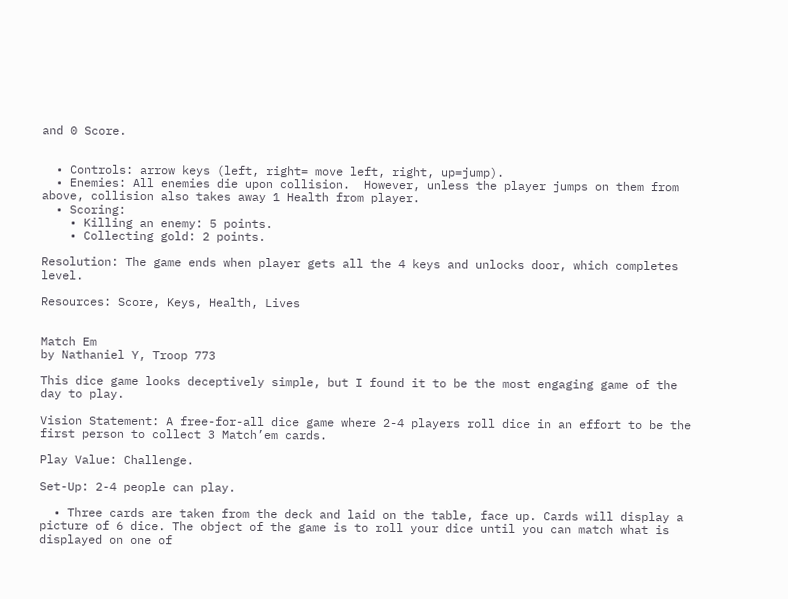and 0 Score.


  • Controls: arrow keys (left, right= move left, right, up=jump).
  • Enemies: All enemies die upon collision.  However, unless the player jumps on them from above, collision also takes away 1 Health from player.
  • Scoring:
    • Killing an enemy: 5 points.
    • Collecting gold: 2 points.

Resolution: The game ends when player gets all the 4 keys and unlocks door, which completes level.

Resources: Score, Keys, Health, Lives


Match Em
by Nathaniel Y, Troop 773

This dice game looks deceptively simple, but I found it to be the most engaging game of the day to play.

Vision Statement: A free-for-all dice game where 2-4 players roll dice in an effort to be the first person to collect 3 Match’em cards.

Play Value: Challenge.

Set-Up: 2-4 people can play.

  • Three cards are taken from the deck and laid on the table, face up. Cards will display a picture of 6 dice. The object of the game is to roll your dice until you can match what is displayed on one of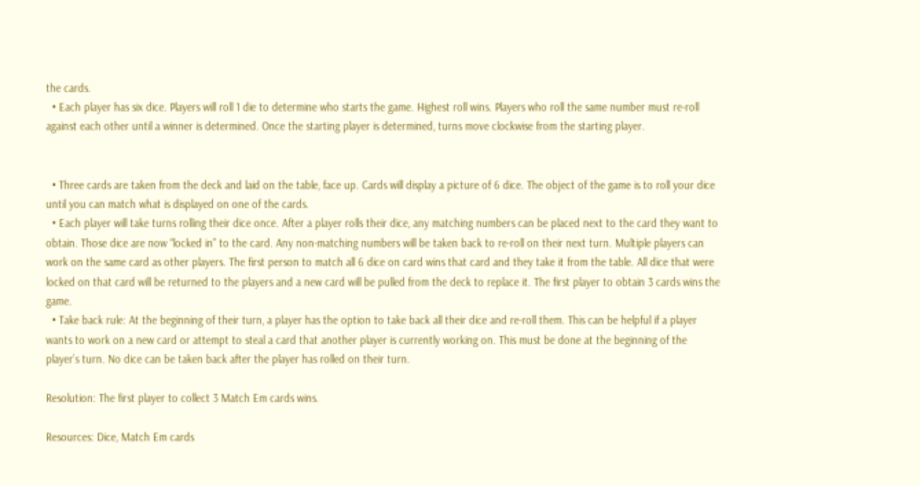the cards.
  • Each player has six dice. Players will roll 1 die to determine who starts the game. Highest roll wins. Players who roll the same number must re-roll against each other until a winner is determined. Once the starting player is determined, turns move clockwise from the starting player.


  • Three cards are taken from the deck and laid on the table, face up. Cards will display a picture of 6 dice. The object of the game is to roll your dice until you can match what is displayed on one of the cards.
  • Each player will take turns rolling their dice once. After a player rolls their dice, any matching numbers can be placed next to the card they want to obtain. Those dice are now “locked in” to the card. Any non-matching numbers will be taken back to re-roll on their next turn. Multiple players can work on the same card as other players. The first person to match all 6 dice on card wins that card and they take it from the table. All dice that were locked on that card will be returned to the players and a new card will be pulled from the deck to replace it. The first player to obtain 3 cards wins the game.
  • Take back rule: At the beginning of their turn, a player has the option to take back all their dice and re-roll them. This can be helpful if a player wants to work on a new card or attempt to steal a card that another player is currently working on. This must be done at the beginning of the player’s turn. No dice can be taken back after the player has rolled on their turn.

Resolution: The first player to collect 3 Match Em cards wins.

Resources: Dice, Match Em cards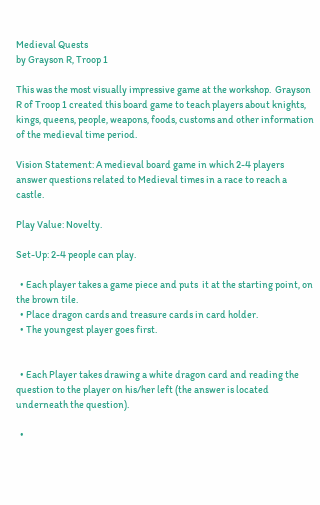Medieval Quests
by Grayson R, Troop 1

This was the most visually impressive game at the workshop.  Grayson R of Troop 1 created this board game to teach players about knights, kings, queens, people, weapons, foods, customs and other information of the medieval time period.

Vision Statement: A medieval board game in which 2-4 players answer questions related to Medieval times in a race to reach a castle.

Play Value: Novelty.

Set-Up: 2-4 people can play.

  • Each player takes a game piece and puts  it at the starting point, on the brown tile.
  • Place dragon cards and treasure cards in card holder.
  • The youngest player goes first.


  • Each Player takes drawing a white dragon card and reading the question to the player on his/her left (the answer is located underneath the question).

  •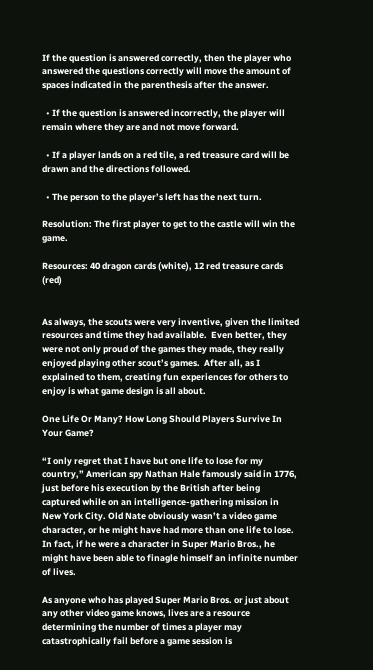If the question is answered correctly, then the player who answered the questions correctly will move the amount of spaces indicated in the parenthesis after the answer.

  • If the question is answered incorrectly, the player will remain where they are and not move forward.

  • If a player lands on a red tile, a red treasure card will be drawn and the directions followed.

  • The person to the player’s left has the next turn.

Resolution: The first player to get to the castle will win the game.

Resources: 40 dragon cards (white), 12 red treasure cards (red)


As always, the scouts were very inventive, given the limited resources and time they had available.  Even better, they were not only proud of the games they made, they really enjoyed playing other scout’s games.  After all, as I explained to them, creating fun experiences for others to enjoy is what game design is all about.

One Life Or Many? How Long Should Players Survive In Your Game?

“I only regret that I have but one life to lose for my country,” American spy Nathan Hale famously said in 1776, just before his execution by the British after being captured while on an intelligence-gathering mission in New York City. Old Nate obviously wasn’t a video game character, or he might have had more than one life to lose.  In fact, if he were a character in Super Mario Bros., he might have been able to finagle himself an infinite number of lives.

As anyone who has played Super Mario Bros. or just about any other video game knows, lives are a resource determining the number of times a player may catastrophically fail before a game session is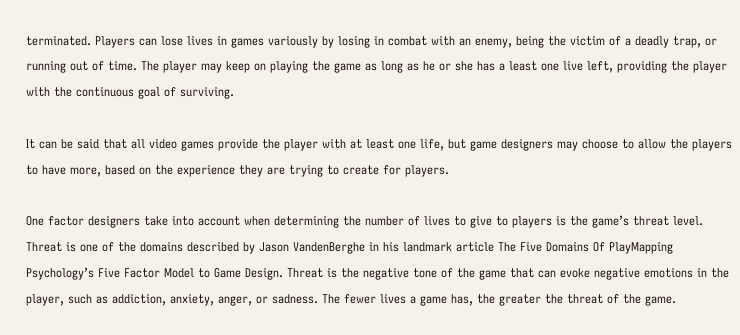terminated. Players can lose lives in games variously by losing in combat with an enemy, being the victim of a deadly trap, or running out of time. The player may keep on playing the game as long as he or she has a least one live left, providing the player with the continuous goal of surviving.

It can be said that all video games provide the player with at least one life, but game designers may choose to allow the players to have more, based on the experience they are trying to create for players.

One factor designers take into account when determining the number of lives to give to players is the game’s threat level.  Threat is one of the domains described by Jason VandenBerghe in his landmark article The Five Domains Of PlayMapping Psychology’s Five Factor Model to Game Design. Threat is the negative tone of the game that can evoke negative emotions in the player, such as addiction, anxiety, anger, or sadness. The fewer lives a game has, the greater the threat of the game.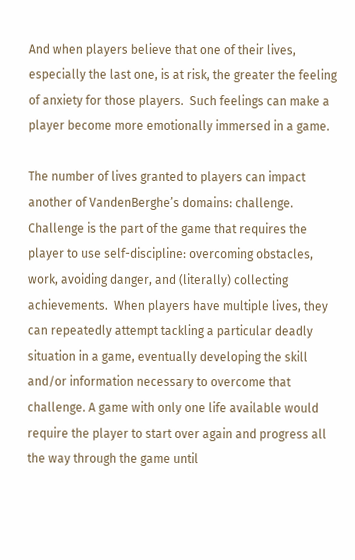And when players believe that one of their lives, especially the last one, is at risk, the greater the feeling of anxiety for those players.  Such feelings can make a player become more emotionally immersed in a game.

The number of lives granted to players can impact another of VandenBerghe’s domains: challenge.  Challenge is the part of the game that requires the player to use self-discipline: overcoming obstacles, work, avoiding danger, and (literally) collecting achievements.  When players have multiple lives, they can repeatedly attempt tackling a particular deadly situation in a game, eventually developing the skill and/or information necessary to overcome that challenge. A game with only one life available would require the player to start over again and progress all the way through the game until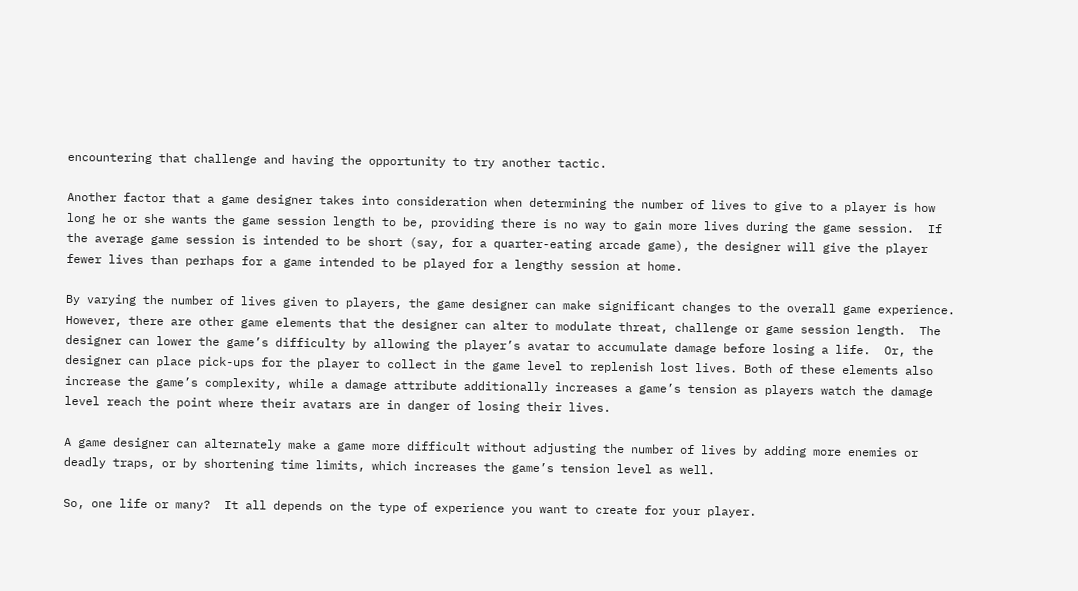encountering that challenge and having the opportunity to try another tactic.

Another factor that a game designer takes into consideration when determining the number of lives to give to a player is how long he or she wants the game session length to be, providing there is no way to gain more lives during the game session.  If the average game session is intended to be short (say, for a quarter-eating arcade game), the designer will give the player fewer lives than perhaps for a game intended to be played for a lengthy session at home.

By varying the number of lives given to players, the game designer can make significant changes to the overall game experience. However, there are other game elements that the designer can alter to modulate threat, challenge or game session length.  The designer can lower the game’s difficulty by allowing the player’s avatar to accumulate damage before losing a life.  Or, the designer can place pick-ups for the player to collect in the game level to replenish lost lives. Both of these elements also increase the game’s complexity, while a damage attribute additionally increases a game’s tension as players watch the damage level reach the point where their avatars are in danger of losing their lives.

A game designer can alternately make a game more difficult without adjusting the number of lives by adding more enemies or deadly traps, or by shortening time limits, which increases the game’s tension level as well.

So, one life or many?  It all depends on the type of experience you want to create for your player.